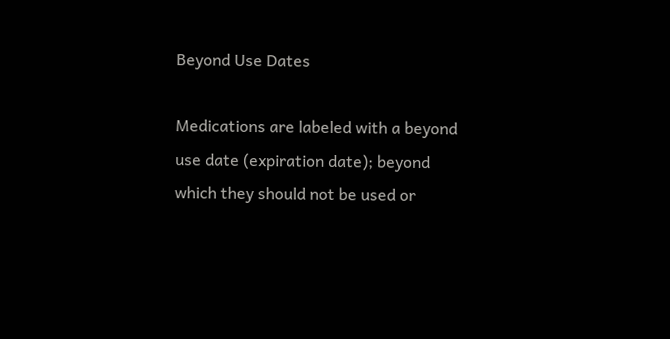Beyond Use Dates

Medications are labeled with a beyond use date (expiration date); beyond which they should not be used or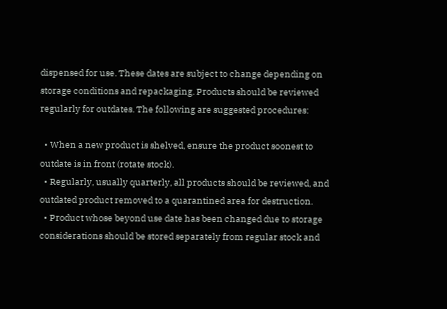dispensed for use. These dates are subject to change depending on storage conditions and repackaging. Products should be reviewed regularly for outdates. The following are suggested procedures:

  • When a new product is shelved, ensure the product soonest to outdate is in front (rotate stock).
  • Regularly, usually quarterly, all products should be reviewed, and outdated product removed to a quarantined area for destruction.
  • Product whose beyond use date has been changed due to storage considerations should be stored separately from regular stock and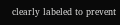clearly labeled to prevent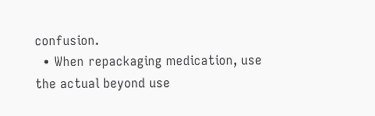confusion.
  • When repackaging medication, use the actual beyond use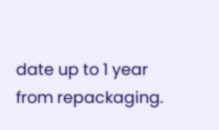date up to 1 year from repackaging.